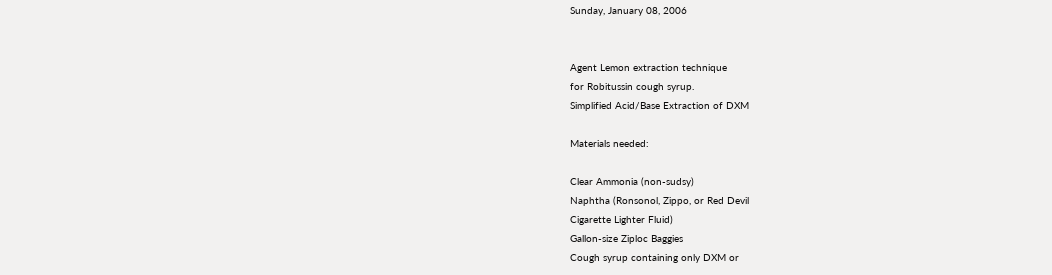Sunday, January 08, 2006


Agent Lemon extraction technique
for Robitussin cough syrup.
Simplified Acid/Base Extraction of DXM

Materials needed:

Clear Ammonia (non-sudsy)
Naphtha (Ronsonol, Zippo, or Red Devil
Cigarette Lighter Fluid)
Gallon-size Ziploc Baggies
Cough syrup containing only DXM or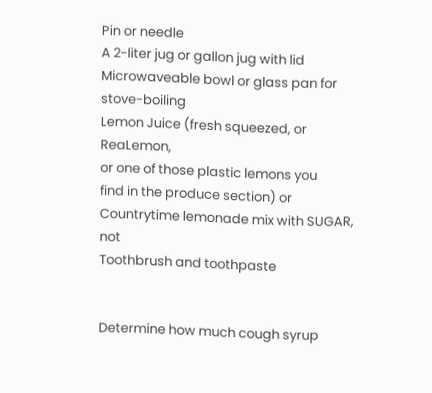Pin or needle
A 2-liter jug or gallon jug with lid
Microwaveable bowl or glass pan for stove-boiling
Lemon Juice (fresh squeezed, or ReaLemon,
or one of those plastic lemons you
find in the produce section) or
Countrytime lemonade mix with SUGAR, not
Toothbrush and toothpaste


Determine how much cough syrup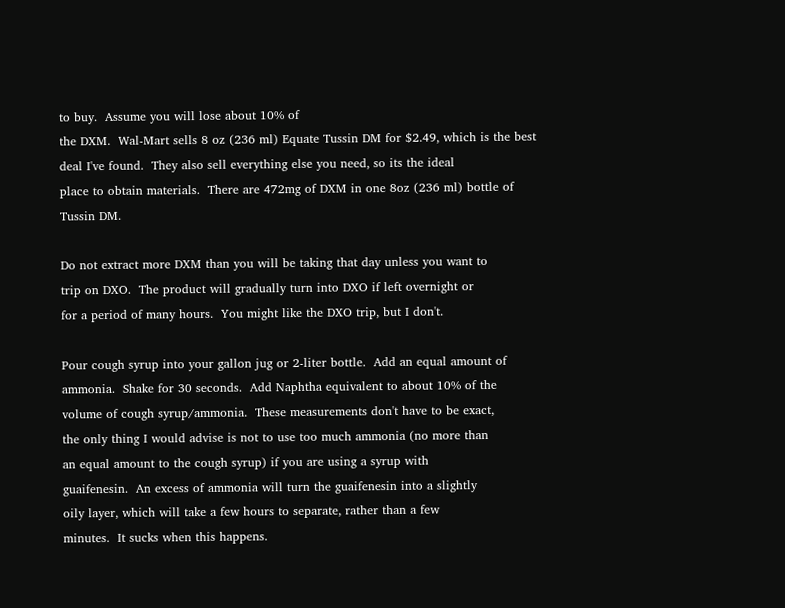to buy.  Assume you will lose about 10% of
the DXM.  Wal-Mart sells 8 oz (236 ml) Equate Tussin DM for $2.49, which is the best
deal I've found.  They also sell everything else you need, so its the ideal
place to obtain materials.  There are 472mg of DXM in one 8oz (236 ml) bottle of
Tussin DM.

Do not extract more DXM than you will be taking that day unless you want to
trip on DXO.  The product will gradually turn into DXO if left overnight or
for a period of many hours.  You might like the DXO trip, but I don't.

Pour cough syrup into your gallon jug or 2-liter bottle.  Add an equal amount of
ammonia.  Shake for 30 seconds.  Add Naphtha equivalent to about 10% of the
volume of cough syrup/ammonia.  These measurements don't have to be exact,
the only thing I would advise is not to use too much ammonia (no more than
an equal amount to the cough syrup) if you are using a syrup with
guaifenesin.  An excess of ammonia will turn the guaifenesin into a slightly
oily layer, which will take a few hours to separate, rather than a few
minutes.  It sucks when this happens.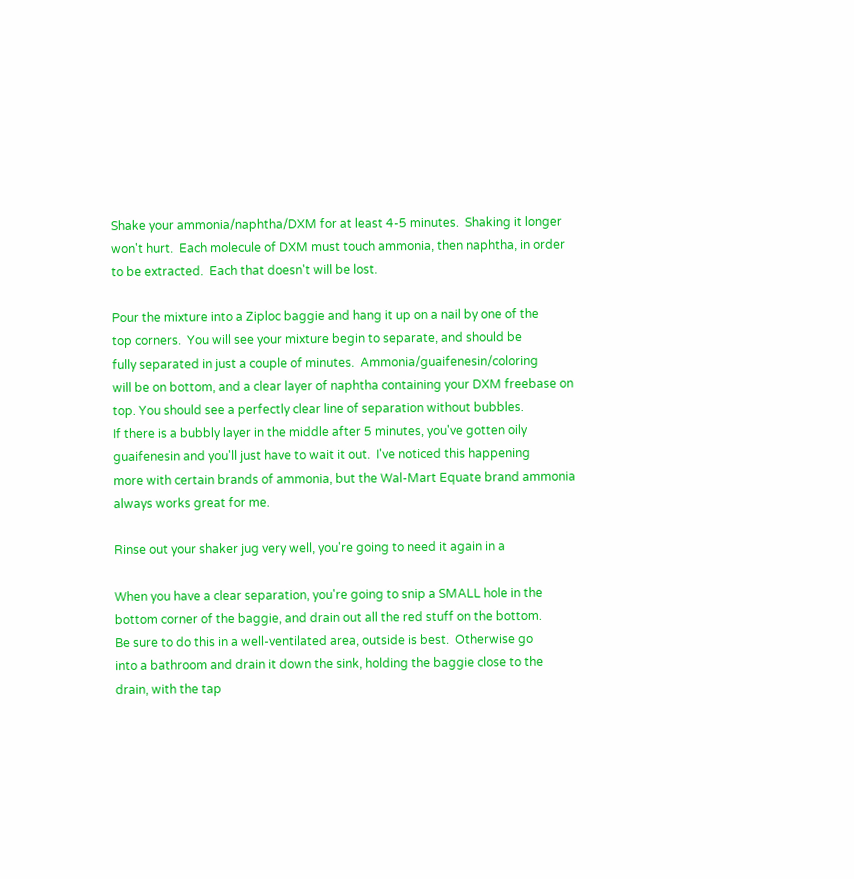Shake your ammonia/naphtha/DXM for at least 4-5 minutes.  Shaking it longer
won't hurt.  Each molecule of DXM must touch ammonia, then naphtha, in order
to be extracted.  Each that doesn't will be lost.

Pour the mixture into a Ziploc baggie and hang it up on a nail by one of the
top corners.  You will see your mixture begin to separate, and should be
fully separated in just a couple of minutes.  Ammonia/guaifenesin/coloring
will be on bottom, and a clear layer of naphtha containing your DXM freebase on
top. You should see a perfectly clear line of separation without bubbles.
If there is a bubbly layer in the middle after 5 minutes, you've gotten oily
guaifenesin and you'll just have to wait it out.  I've noticed this happening
more with certain brands of ammonia, but the Wal-Mart Equate brand ammonia
always works great for me.

Rinse out your shaker jug very well, you're going to need it again in a

When you have a clear separation, you're going to snip a SMALL hole in the
bottom corner of the baggie, and drain out all the red stuff on the bottom.
Be sure to do this in a well-ventilated area, outside is best.  Otherwise go
into a bathroom and drain it down the sink, holding the baggie close to the
drain, with the tap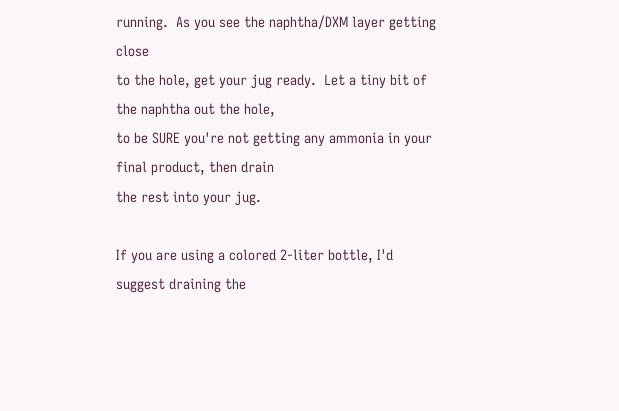running.  As you see the naphtha/DXM layer getting close
to the hole, get your jug ready.  Let a tiny bit of the naphtha out the hole,
to be SURE you're not getting any ammonia in your final product, then drain
the rest into your jug.

If you are using a colored 2-liter bottle, I'd suggest draining the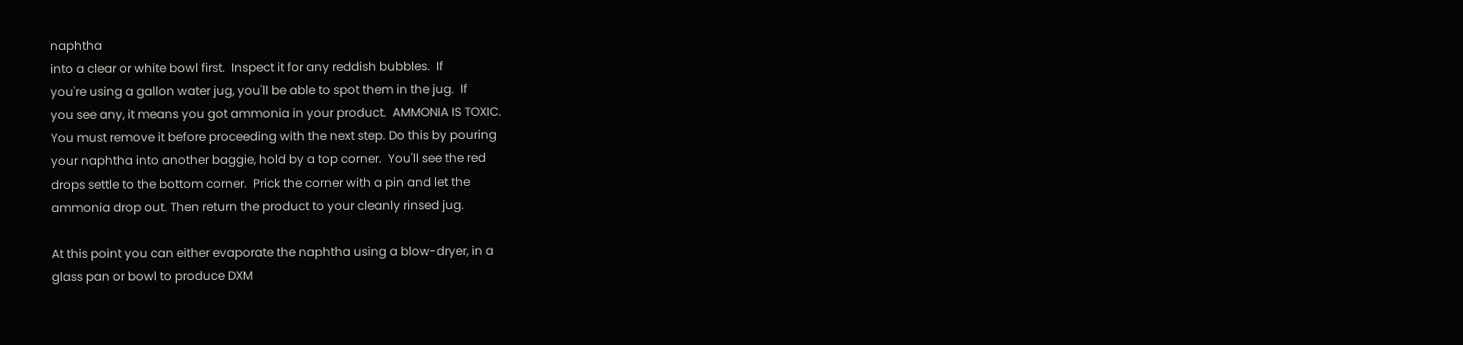naphtha
into a clear or white bowl first.  Inspect it for any reddish bubbles.  If
you're using a gallon water jug, you'll be able to spot them in the jug.  If
you see any, it means you got ammonia in your product.  AMMONIA IS TOXIC.
You must remove it before proceeding with the next step. Do this by pouring
your naphtha into another baggie, hold by a top corner.  You'll see the red
drops settle to the bottom corner.  Prick the corner with a pin and let the
ammonia drop out. Then return the product to your cleanly rinsed jug.

At this point you can either evaporate the naphtha using a blow-dryer, in a
glass pan or bowl to produce DXM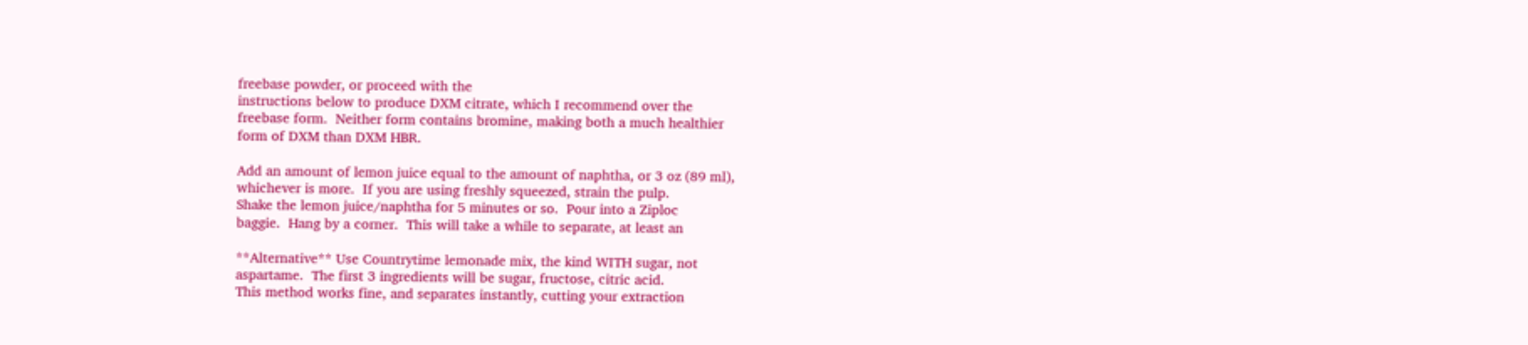freebase powder, or proceed with the
instructions below to produce DXM citrate, which I recommend over the
freebase form.  Neither form contains bromine, making both a much healthier
form of DXM than DXM HBR.

Add an amount of lemon juice equal to the amount of naphtha, or 3 oz (89 ml),
whichever is more.  If you are using freshly squeezed, strain the pulp.
Shake the lemon juice/naphtha for 5 minutes or so.  Pour into a Ziploc
baggie.  Hang by a corner.  This will take a while to separate, at least an

**Alternative** Use Countrytime lemonade mix, the kind WITH sugar, not
aspartame.  The first 3 ingredients will be sugar, fructose, citric acid.
This method works fine, and separates instantly, cutting your extraction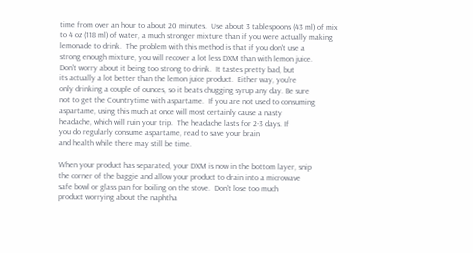time from over an hour to about 20 minutes.  Use about 3 tablespoons (43 ml) of mix
to 4 oz (118 ml) of water, a much stronger mixture than if you were actually making
lemonade to drink.  The problem with this method is that if you don't use a
strong enough mixture, you will recover a lot less DXM than with lemon juice.
Don't worry about it being too strong to drink.  It tastes pretty bad, but
its actually a lot better than the lemon juice product.  Either way, you're
only drinking a couple of ounces, so it beats chugging syrup any day. Be sure
not to get the Countrytime with aspartame.  If you are not used to consuming
aspartame, using this much at once will most certainly cause a nasty
headache, which will ruin your trip.  The headache lasts for 2-3 days. If
you do regularly consume aspartame, read to save your brain
and health while there may still be time.

When your product has separated, your DXM is now in the bottom layer, snip
the corner of the baggie and allow your product to drain into a microwave
safe bowl or glass pan for boiling on the stove.  Don't lose too much
product worrying about the naphtha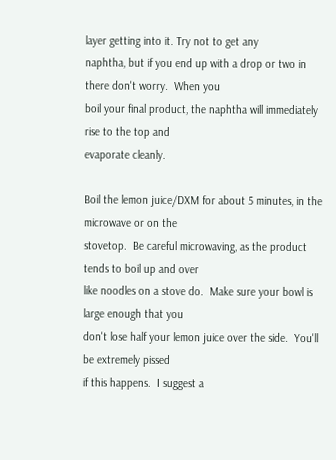layer getting into it. Try not to get any
naphtha, but if you end up with a drop or two in there don't worry.  When you
boil your final product, the naphtha will immediately rise to the top and
evaporate cleanly.

Boil the lemon juice/DXM for about 5 minutes, in the microwave or on the
stovetop.  Be careful microwaving, as the product tends to boil up and over
like noodles on a stove do.  Make sure your bowl is large enough that you
don't lose half your lemon juice over the side.  You'll be extremely pissed
if this happens.  I suggest a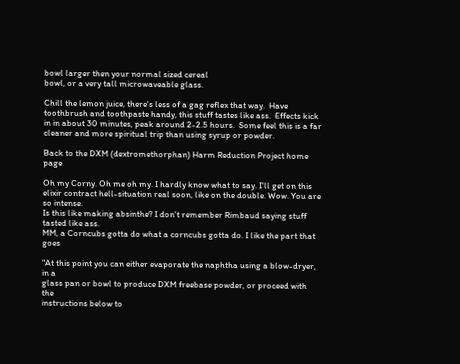bowl larger then your normal sized cereal
bowl, or a very tall microwaveable glass.

Chill the lemon juice, there's less of a gag reflex that way.  Have
toothbrush and toothpaste handy, this stuff tastes like ass.  Effects kick
in in about 30 minutes, peak around 2-2.5 hours.  Some feel this is a far
cleaner and more spiritual trip than using syrup or powder.

Back to the DXM (dextromethorphan) Harm Reduction Project home page

Oh my Corny. Oh me oh my. I hardly know what to say. I'll get on this elixir contract hell-situation real soon, like on the double. Wow. You are so intense.
Is this like making absinthe? I don't remember Rimbaud saying stuff tasted like ass.
MM, a Corncubs gotta do what a corncubs gotta do. I like the part that goes

"At this point you can either evaporate the naphtha using a blow-dryer, in a
glass pan or bowl to produce DXM freebase powder, or proceed with the
instructions below to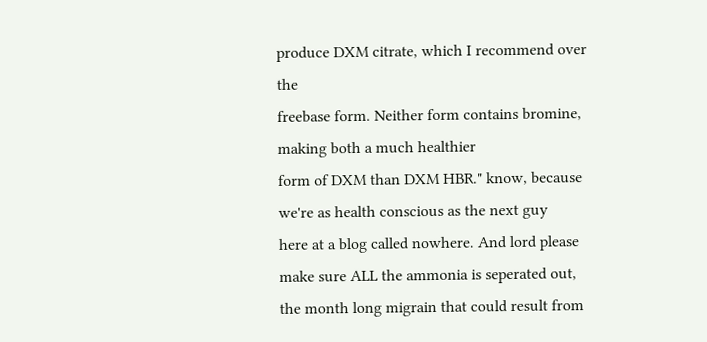produce DXM citrate, which I recommend over the
freebase form. Neither form contains bromine, making both a much healthier
form of DXM than DXM HBR." know, because we're as health conscious as the next guy
here at a blog called nowhere. And lord please make sure ALL the ammonia is seperated out, the month long migrain that could result from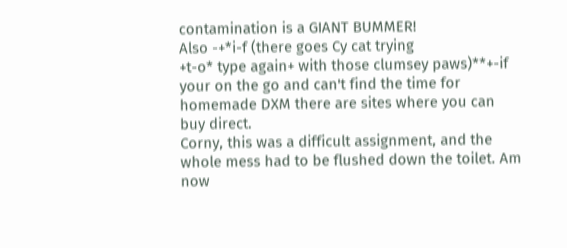contamination is a GIANT BUMMER!
Also -+*i-f (there goes Cy cat trying
+t-o* type again+ with those clumsey paws)**+-if your on the go and can't find the time for homemade DXM there are sites where you can buy direct.
Corny, this was a difficult assignment, and the whole mess had to be flushed down the toilet. Am now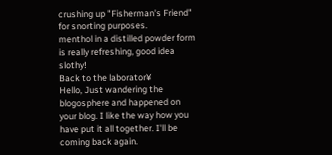crushing up "Fisherman's Friend" for snorting purposes.
menthol in a distilled powder form is really refreshing, good idea slothy!
Back to the laborator¥
Hello, Just wandering the blogosphere and happened on your blog. I like the way how you have put it all together. I'll be coming back again.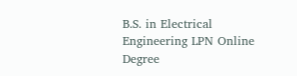B.S. in Electrical Engineering LPN Online Degree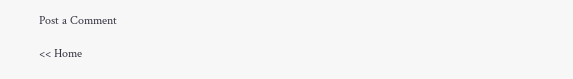Post a Comment

<< Home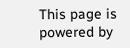This page is powered by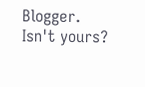Blogger. Isn't yours?